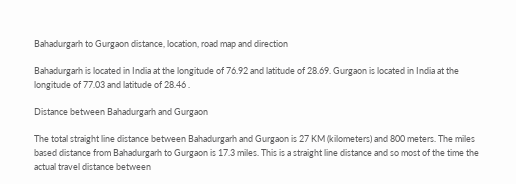Bahadurgarh to Gurgaon distance, location, road map and direction

Bahadurgarh is located in India at the longitude of 76.92 and latitude of 28.69. Gurgaon is located in India at the longitude of 77.03 and latitude of 28.46 .

Distance between Bahadurgarh and Gurgaon

The total straight line distance between Bahadurgarh and Gurgaon is 27 KM (kilometers) and 800 meters. The miles based distance from Bahadurgarh to Gurgaon is 17.3 miles. This is a straight line distance and so most of the time the actual travel distance between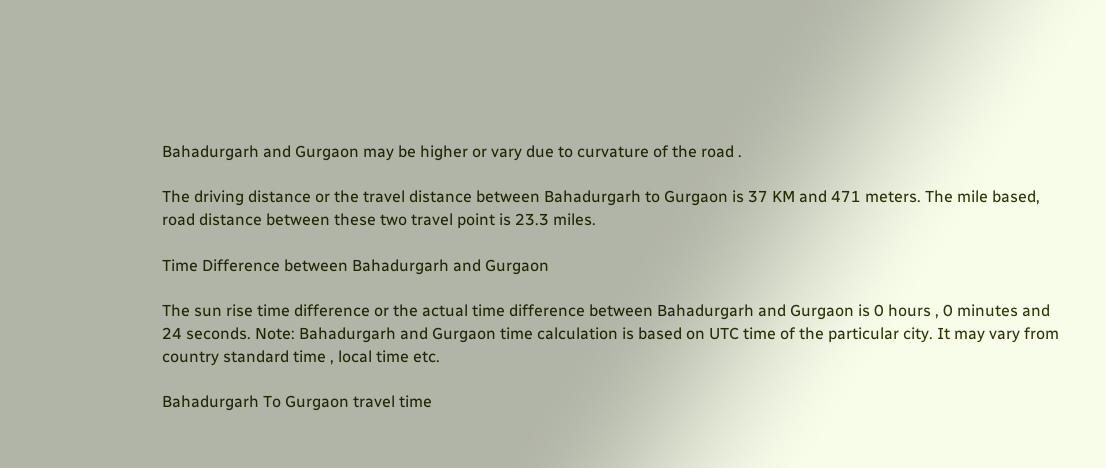Bahadurgarh and Gurgaon may be higher or vary due to curvature of the road .

The driving distance or the travel distance between Bahadurgarh to Gurgaon is 37 KM and 471 meters. The mile based, road distance between these two travel point is 23.3 miles.

Time Difference between Bahadurgarh and Gurgaon

The sun rise time difference or the actual time difference between Bahadurgarh and Gurgaon is 0 hours , 0 minutes and 24 seconds. Note: Bahadurgarh and Gurgaon time calculation is based on UTC time of the particular city. It may vary from country standard time , local time etc.

Bahadurgarh To Gurgaon travel time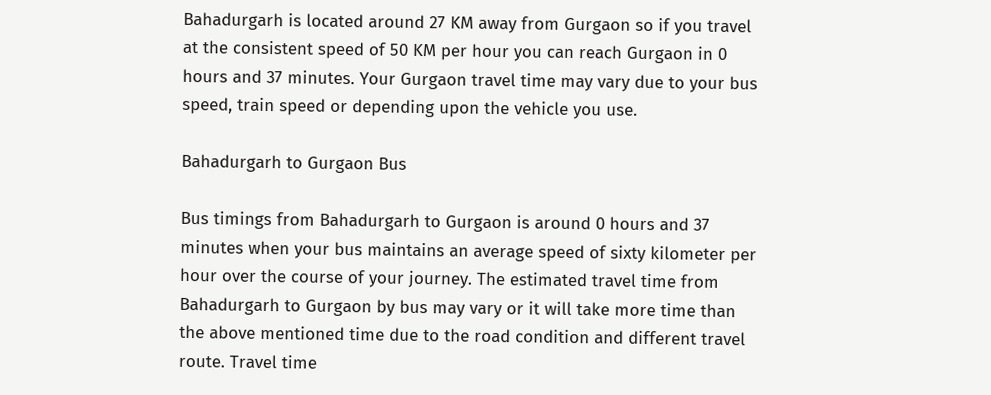Bahadurgarh is located around 27 KM away from Gurgaon so if you travel at the consistent speed of 50 KM per hour you can reach Gurgaon in 0 hours and 37 minutes. Your Gurgaon travel time may vary due to your bus speed, train speed or depending upon the vehicle you use.

Bahadurgarh to Gurgaon Bus

Bus timings from Bahadurgarh to Gurgaon is around 0 hours and 37 minutes when your bus maintains an average speed of sixty kilometer per hour over the course of your journey. The estimated travel time from Bahadurgarh to Gurgaon by bus may vary or it will take more time than the above mentioned time due to the road condition and different travel route. Travel time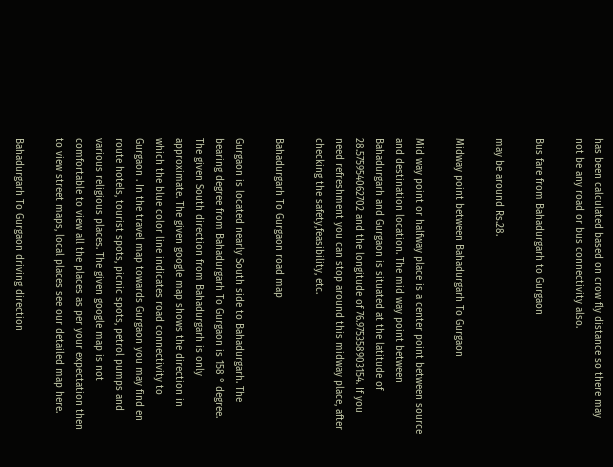has been calculated based on crow fly distance so there may not be any road or bus connectivity also.

Bus fare from Bahadurgarh to Gurgaon

may be around Rs.28.

Midway point between Bahadurgarh To Gurgaon

Mid way point or halfway place is a center point between source and destination location. The mid way point between Bahadurgarh and Gurgaon is situated at the latitude of 28.575954062702 and the longitude of 76.975358903154. If you need refreshment you can stop around this midway place, after checking the safety,feasibility, etc.

Bahadurgarh To Gurgaon road map

Gurgaon is located nearly South side to Bahadurgarh. The bearing degree from Bahadurgarh To Gurgaon is 158 ° degree. The given South direction from Bahadurgarh is only approximate. The given google map shows the direction in which the blue color line indicates road connectivity to Gurgaon . In the travel map towards Gurgaon you may find en route hotels, tourist spots, picnic spots, petrol pumps and various religious places. The given google map is not comfortable to view all the places as per your expectation then to view street maps, local places see our detailed map here.

Bahadurgarh To Gurgaon driving direction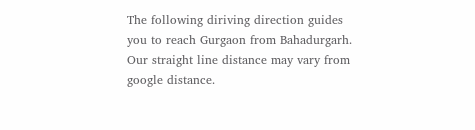The following diriving direction guides you to reach Gurgaon from Bahadurgarh. Our straight line distance may vary from google distance.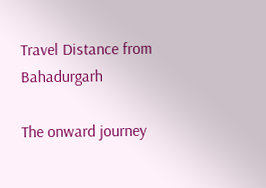Travel Distance from Bahadurgarh

The onward journey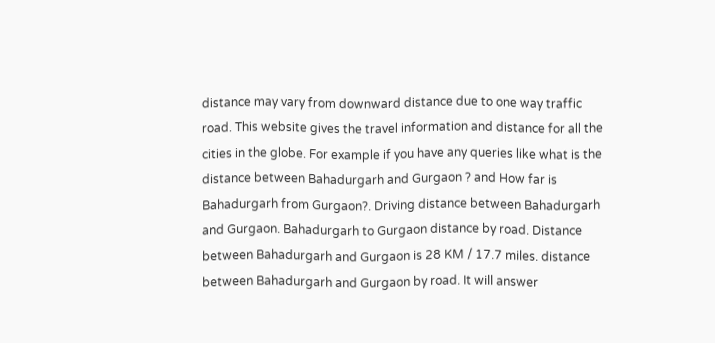distance may vary from downward distance due to one way traffic road. This website gives the travel information and distance for all the cities in the globe. For example if you have any queries like what is the distance between Bahadurgarh and Gurgaon ? and How far is Bahadurgarh from Gurgaon?. Driving distance between Bahadurgarh and Gurgaon. Bahadurgarh to Gurgaon distance by road. Distance between Bahadurgarh and Gurgaon is 28 KM / 17.7 miles. distance between Bahadurgarh and Gurgaon by road. It will answer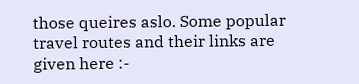those queires aslo. Some popular travel routes and their links are given here :-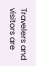Travelers and visitors are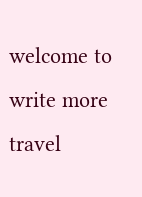welcome to write more travel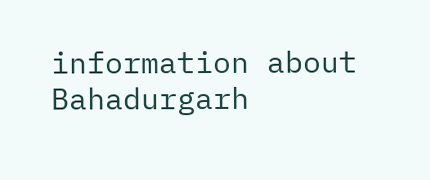information about Bahadurgarh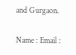and Gurgaon.

Name : Email :